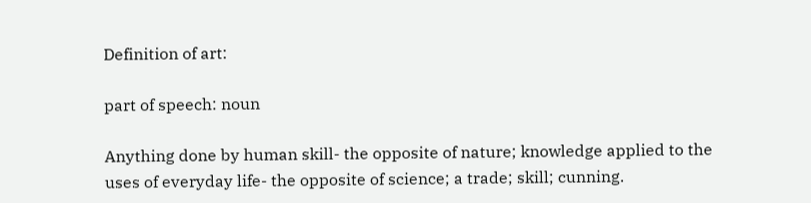Definition of art:

part of speech: noun

Anything done by human skill- the opposite of nature; knowledge applied to the uses of everyday life- the opposite of science; a trade; skill; cunning.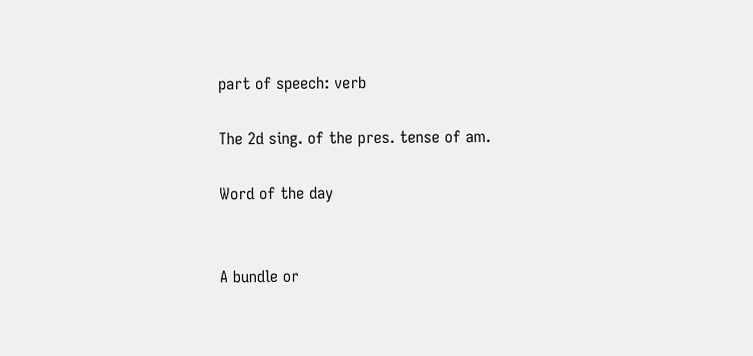part of speech: verb

The 2d sing. of the pres. tense of am.

Word of the day


A bundle or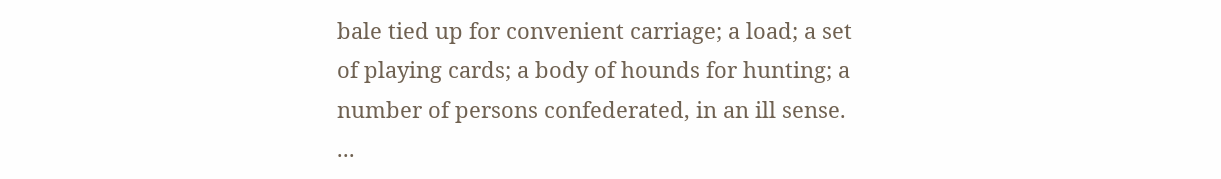bale tied up for convenient carriage; a load; a set of playing cards; a body of hounds for hunting; a number of persons confederated, in an ill sense. ...